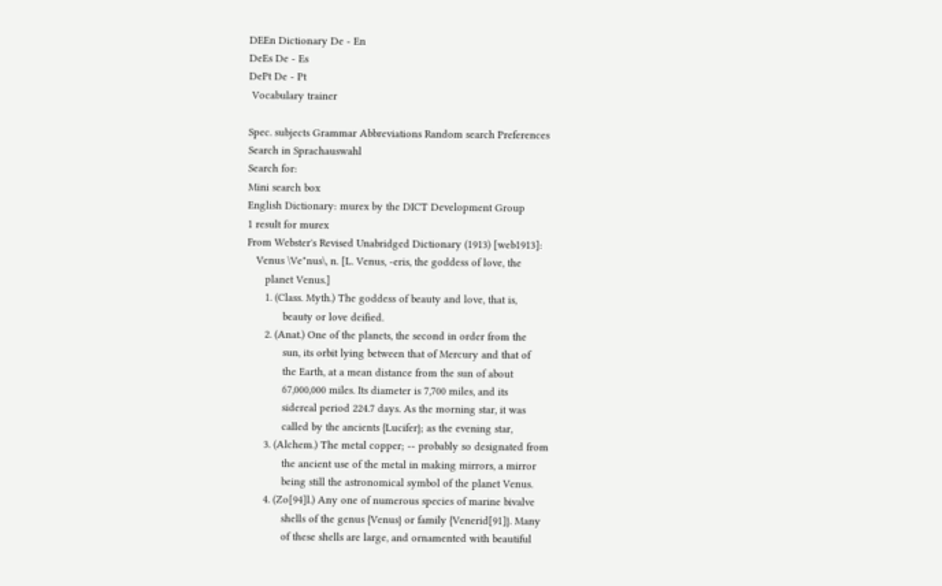DEEn Dictionary De - En
DeEs De - Es
DePt De - Pt
 Vocabulary trainer

Spec. subjects Grammar Abbreviations Random search Preferences
Search in Sprachauswahl
Search for:
Mini search box
English Dictionary: murex by the DICT Development Group
1 result for murex
From Webster's Revised Unabridged Dictionary (1913) [web1913]:
   Venus \Ve"nus\, n. [L. Venus, -eris, the goddess of love, the
      planet Venus.]
      1. (Class. Myth.) The goddess of beauty and love, that is,
            beauty or love deified.
      2. (Anat.) One of the planets, the second in order from the
            sun, its orbit lying between that of Mercury and that of
            the Earth, at a mean distance from the sun of about
            67,000,000 miles. Its diameter is 7,700 miles, and its
            sidereal period 224.7 days. As the morning star, it was
            called by the ancients {Lucifer}; as the evening star,
      3. (Alchem.) The metal copper; -- probably so designated from
            the ancient use of the metal in making mirrors, a mirror
            being still the astronomical symbol of the planet Venus.
      4. (Zo[94]l.) Any one of numerous species of marine bivalve
            shells of the genus {Venus} or family {Venerid[91]}. Many
            of these shells are large, and ornamented with beautiful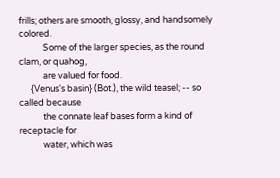frills; others are smooth, glossy, and handsomely colored.
            Some of the larger species, as the round clam, or quahog,
            are valued for food.
      {Venus's basin} (Bot.), the wild teasel; -- so called because
            the connate leaf bases form a kind of receptacle for
            water, which was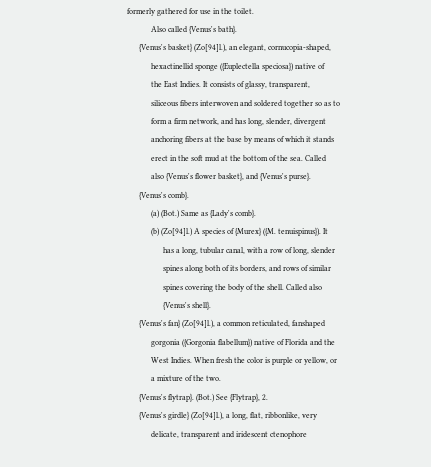formerly gathered for use in the toilet.
            Also called {Venus's bath}.
      {Venus's basket} (Zo[94]l.), an elegant, cornucopia-shaped,
            hexactinellid sponge ({Euplectella speciosa}) native of
            the East Indies. It consists of glassy, transparent,
            siliceous fibers interwoven and soldered together so as to
            form a firm network, and has long, slender, divergent
            anchoring fibers at the base by means of which it stands
            erect in the soft mud at the bottom of the sea. Called
            also {Venus's flower basket}, and {Venus's purse}.
      {Venus's comb}.
            (a) (Bot.) Same as {Lady's comb}.
            (b) (Zo[94]l.) A species of {Murex} ({M. tenuispinus}). It
                  has a long, tubular canal, with a row of long, slender
                  spines along both of its borders, and rows of similar
                  spines covering the body of the shell. Called also
                  {Venus's shell}.
      {Venus's fan} (Zo[94]l.), a common reticulated, fanshaped
            gorgonia ({Gorgonia flabellum}) native of Florida and the
            West Indies. When fresh the color is purple or yellow, or
            a mixture of the two.
      {Venus's flytrap}. (Bot.) See {Flytrap}, 2.
      {Venus's girdle} (Zo[94]l.), a long, flat, ribbonlike, very
            delicate, transparent and iridescent ctenophore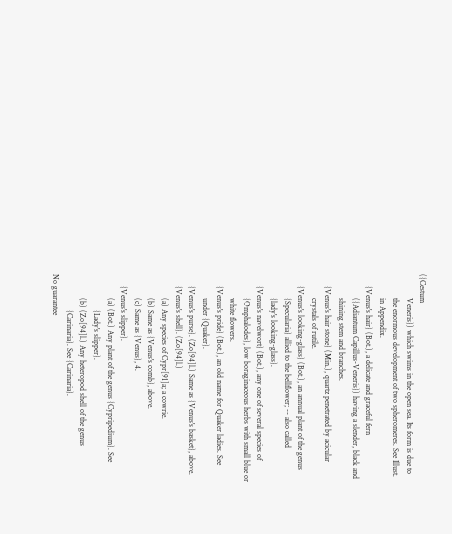({Cestum
            Veneris}) which swims in the open sea. Its form is due to
            the enormous development of two spheromeres. See Illust.
            in Appendix.
      {Venus's hair} (Bot.), a delicate and graceful fern
            ({Adiantum Capillus-Veneris}) having a slender, black and
            shining stem and branches.
      {Venus's hair stone} (Min.), quartz penetrated by acicular
            crystals of rutile.
      {Venus's looking-glass} (Bot.), an annual plant of the genus
            {Specularia} allied to the bellflower; -- also called
            {lady's looking-glass}.
      {Venus's navelwort} (Bot.), any one of several species of
            {Omphalodes}, low boraginaceous herbs with small blue or
            white flowers.
      {Venus's pride} (Bot.), an old name for Quaker ladies. See
            under {Quaker}.
      {Venus's purse}. (Zo[94]l.) Same as {Venus's basket}, above.
      {Venus's shell}. (Zo[94]l.)
            (a) Any species of Cypr[91]a; a cowrie.
            (b) Same as {Venus's comb}, above.
            (c) Same as {Venus}, 4.
      {Venus's slipper}.
            (a) (Bot.) Any plant of the genus {Cypripedium}. See
                  {Lady's slipper}.
            (b) (Zo[94]l.) Any heteropod shell of the genus
                  {Carinaria}. See {Carinaria}.
No guarantee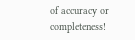of accuracy or completeness!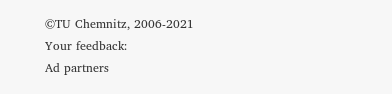©TU Chemnitz, 2006-2021
Your feedback:
Ad partners